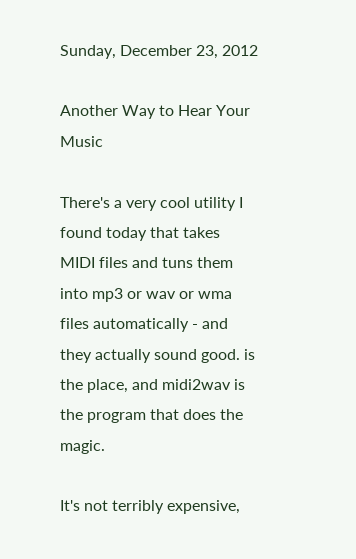Sunday, December 23, 2012

Another Way to Hear Your Music

There's a very cool utility I found today that takes MIDI files and tuns them into mp3 or wav or wma files automatically - and they actually sound good. is the place, and midi2wav is the program that does the magic.

It's not terribly expensive,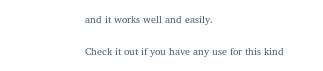and it works well and easily.

Check it out if you have any use for this kind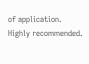of application. Highly recommended.